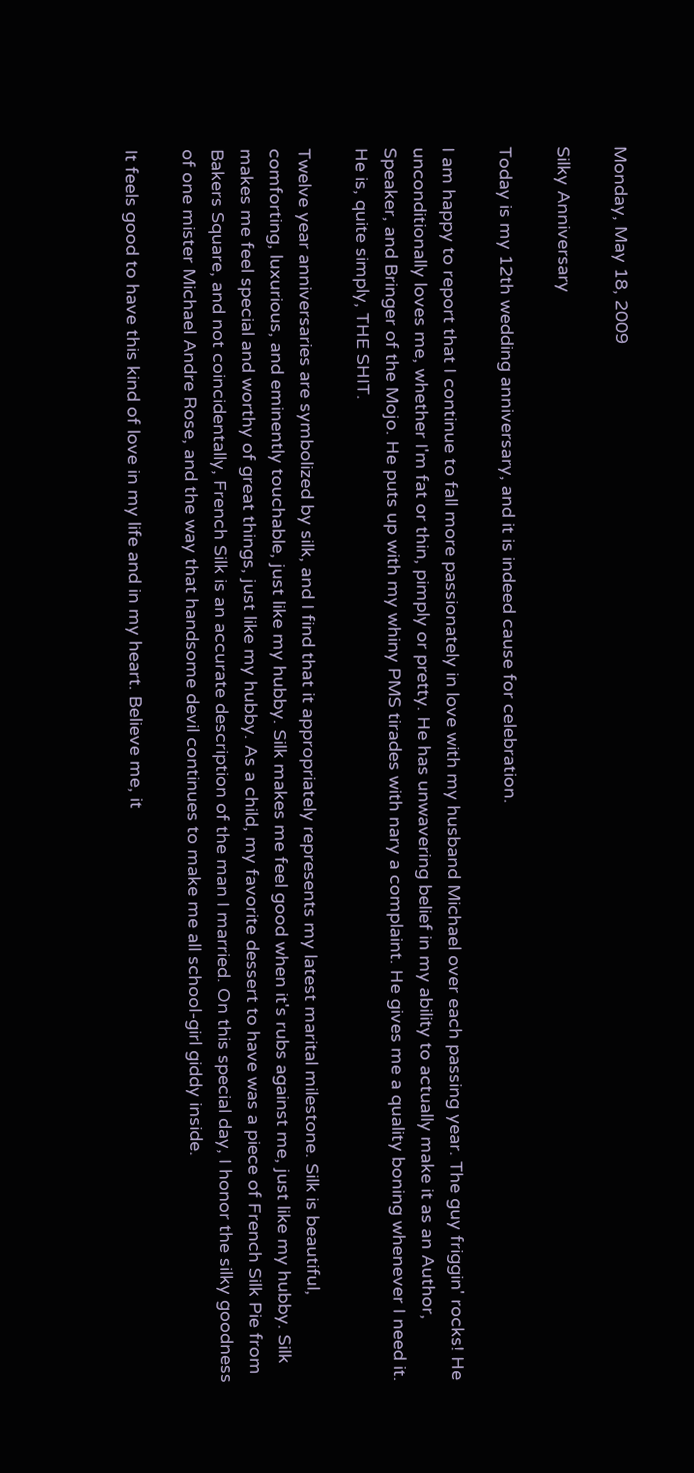Monday, May 18, 2009

Silky Anniversary

Today is my 12th wedding anniversary, and it is indeed cause for celebration.

I am happy to report that I continue to fall more passionately in love with my husband Michael over each passing year. The guy friggin' rocks! He unconditionally loves me, whether I'm fat or thin, pimply or pretty. He has unwavering belief in my ability to actually make it as an Author, Speaker, and Bringer of the Mojo. He puts up with my whiny PMS tirades with nary a complaint. He gives me a quality boning whenever I need it. He is, quite simply, THE SHIT.

Twelve year anniversaries are symbolized by silk, and I find that it appropriately represents my latest marital milestone. Silk is beautiful, comforting, luxurious, and eminently touchable, just like my hubby. Silk makes me feel good when it's rubs against me, just like my hubby. Silk makes me feel special and worthy of great things, just like my hubby. As a child, my favorite dessert to have was a piece of French Silk Pie from Bakers Square, and not coincidentally, French Silk is an accurate description of the man I married. On this special day, I honor the silky goodness of one mister Michael Andre Rose, and the way that handsome devil continues to make me all school-girl giddy inside.

It feels good to have this kind of love in my life and in my heart. Believe me, it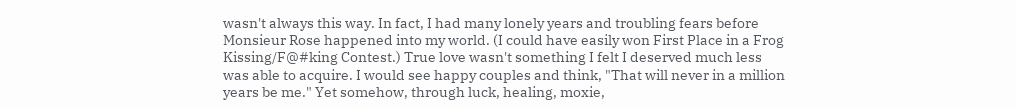wasn't always this way. In fact, I had many lonely years and troubling fears before Monsieur Rose happened into my world. (I could have easily won First Place in a Frog Kissing/F@#king Contest.) True love wasn't something I felt I deserved much less was able to acquire. I would see happy couples and think, "That will never in a million years be me." Yet somehow, through luck, healing, moxie,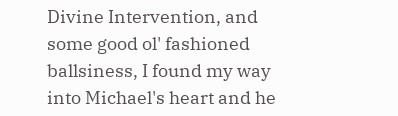Divine Intervention, and some good ol' fashioned ballsiness, I found my way into Michael's heart and he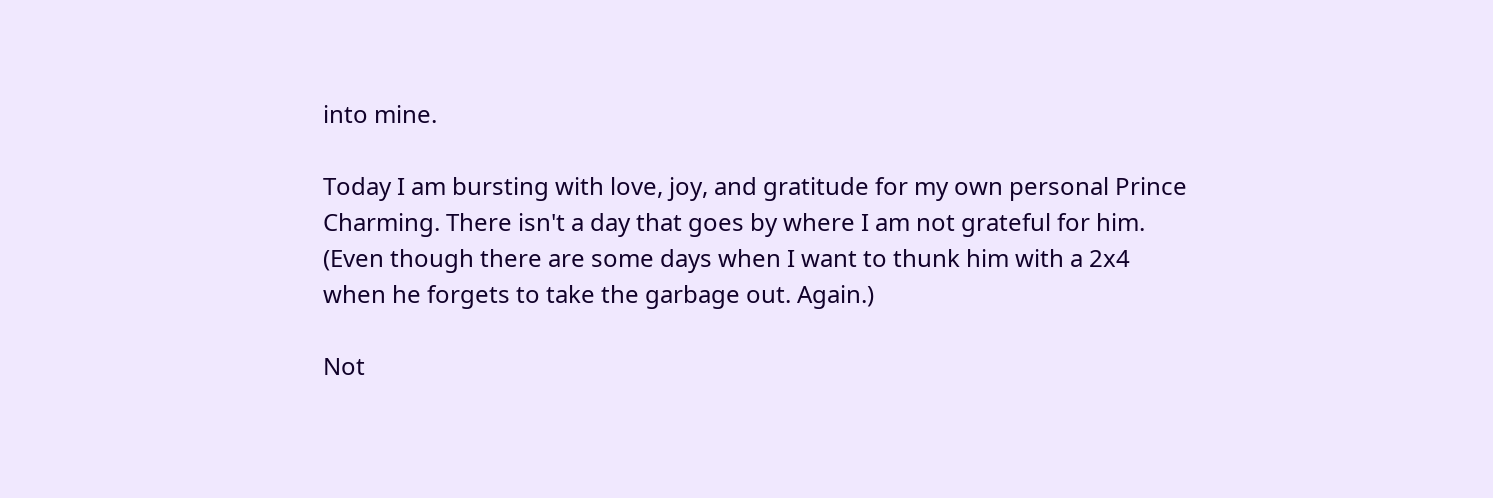into mine.

Today I am bursting with love, joy, and gratitude for my own personal Prince Charming. There isn't a day that goes by where I am not grateful for him. (Even though there are some days when I want to thunk him with a 2x4 when he forgets to take the garbage out. Again.)

Not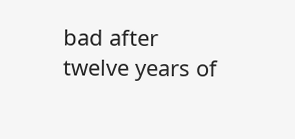bad after twelve years of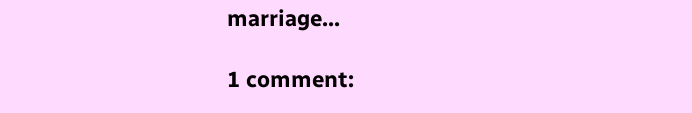marriage...

1 comment: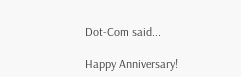Dot-Com said...

Happy Anniversary!